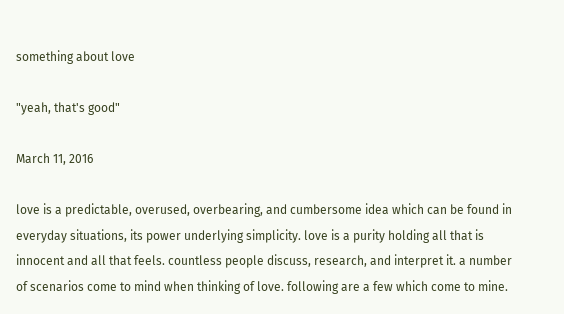something about love

"yeah, that's good"

March 11, 2016

love is a predictable, overused, overbearing, and cumbersome idea which can be found in everyday situations, its power underlying simplicity. love is a purity holding all that is innocent and all that feels. countless people discuss, research, and interpret it. a number of scenarios come to mind when thinking of love. following are a few which come to mine.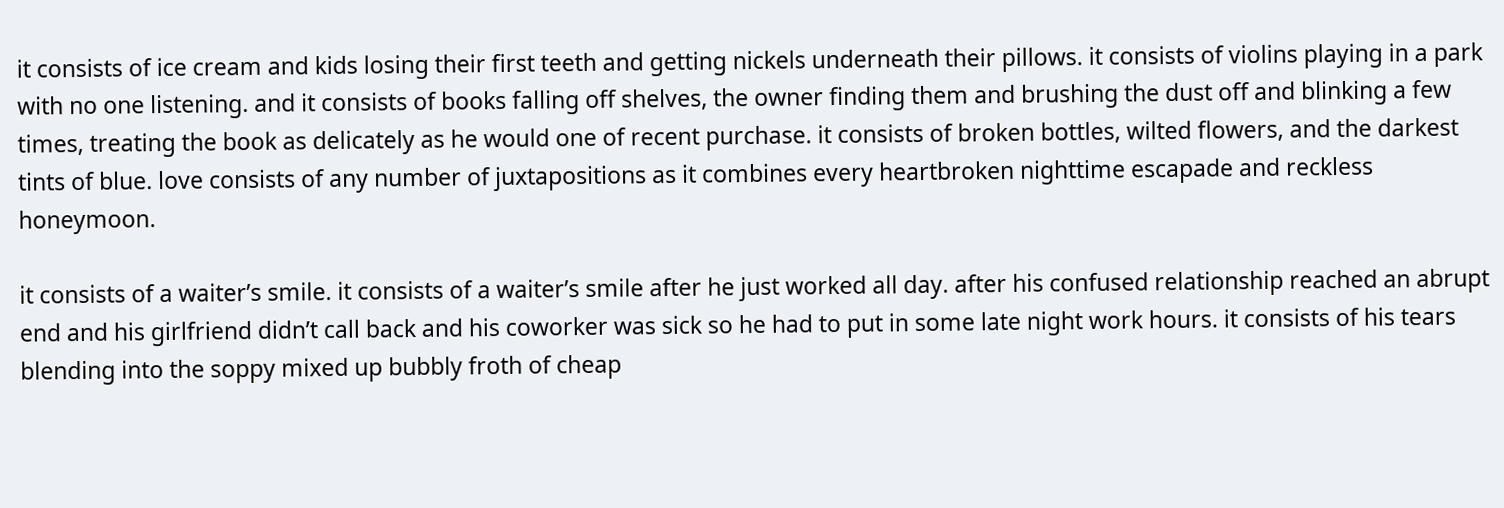it consists of ice cream and kids losing their first teeth and getting nickels underneath their pillows. it consists of violins playing in a park with no one listening. and it consists of books falling off shelves, the owner finding them and brushing the dust off and blinking a few times, treating the book as delicately as he would one of recent purchase. it consists of broken bottles, wilted flowers, and the darkest tints of blue. love consists of any number of juxtapositions as it combines every heartbroken nighttime escapade and reckless honeymoon.

it consists of a waiter’s smile. it consists of a waiter’s smile after he just worked all day. after his confused relationship reached an abrupt end and his girlfriend didn’t call back and his coworker was sick so he had to put in some late night work hours. it consists of his tears blending into the soppy mixed up bubbly froth of cheap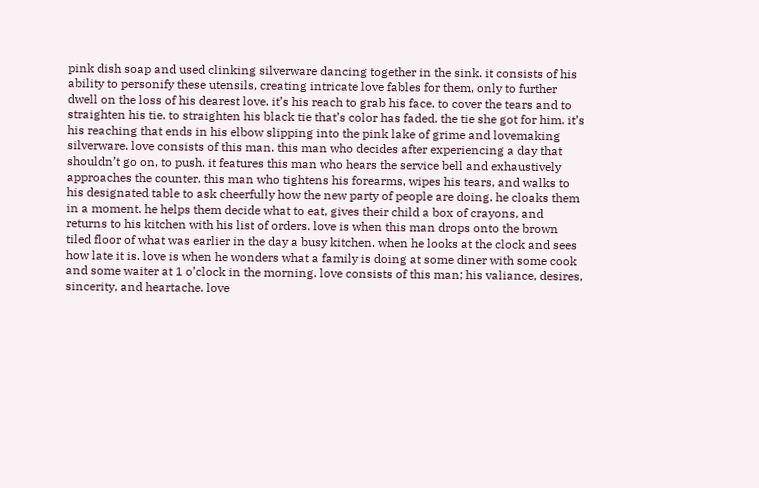pink dish soap and used clinking silverware dancing together in the sink. it consists of his ability to personify these utensils, creating intricate love fables for them, only to further dwell on the loss of his dearest love. it’s his reach to grab his face. to cover the tears and to straighten his tie. to straighten his black tie that’s color has faded. the tie she got for him. it’s his reaching that ends in his elbow slipping into the pink lake of grime and lovemaking silverware. love consists of this man. this man who decides after experiencing a day that shouldn’t go on, to push. it features this man who hears the service bell and exhaustively approaches the counter. this man who tightens his forearms, wipes his tears, and walks to his designated table to ask cheerfully how the new party of people are doing. he cloaks them in a moment. he helps them decide what to eat, gives their child a box of crayons, and returns to his kitchen with his list of orders. love is when this man drops onto the brown tiled floor of what was earlier in the day a busy kitchen. when he looks at the clock and sees how late it is. love is when he wonders what a family is doing at some diner with some cook and some waiter at 1 o’clock in the morning. love consists of this man; his valiance, desires, sincerity, and heartache. love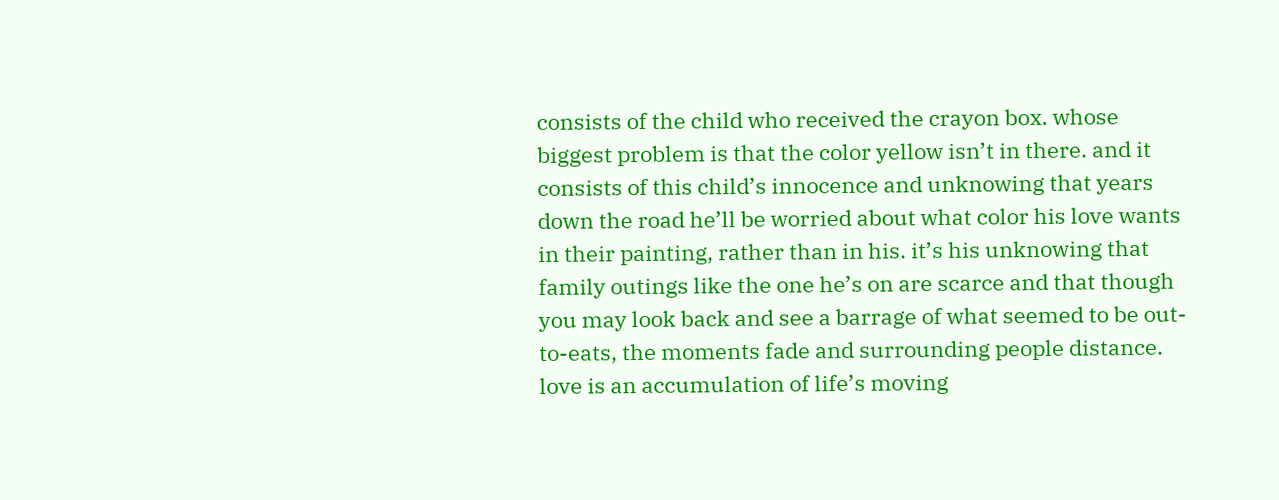consists of the child who received the crayon box. whose biggest problem is that the color yellow isn’t in there. and it consists of this child’s innocence and unknowing that years down the road he’ll be worried about what color his love wants in their painting, rather than in his. it’s his unknowing that family outings like the one he’s on are scarce and that though you may look back and see a barrage of what seemed to be out-to-eats, the moments fade and surrounding people distance. love is an accumulation of life’s moving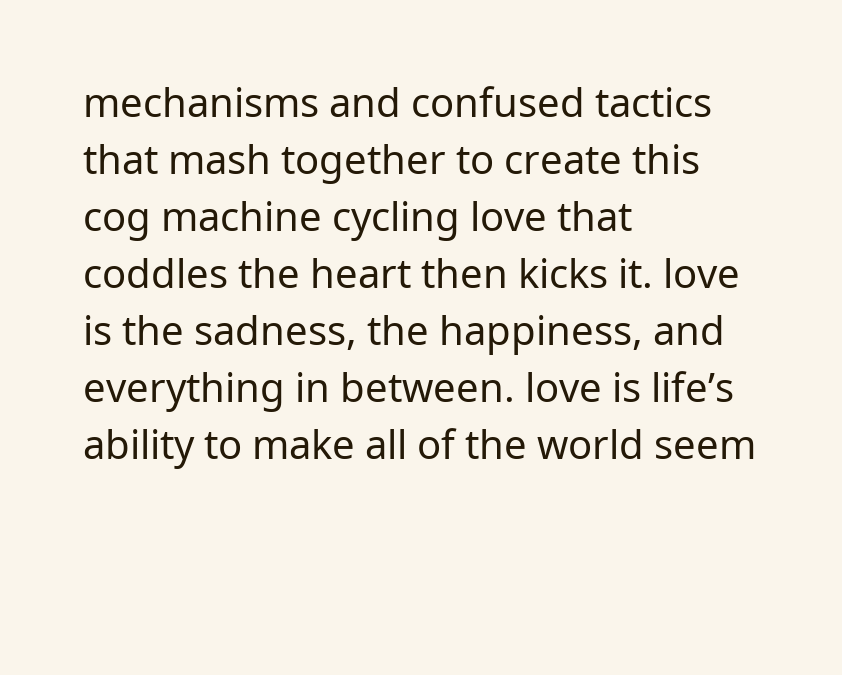mechanisms and confused tactics that mash together to create this cog machine cycling love that coddles the heart then kicks it. love is the sadness, the happiness, and everything in between. love is life’s ability to make all of the world seem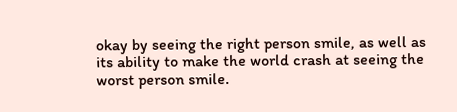okay by seeing the right person smile, as well as its ability to make the world crash at seeing the worst person smile.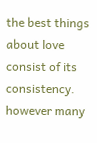the best things about love consist of its consistency. however many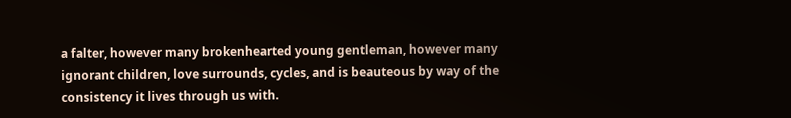a falter, however many brokenhearted young gentleman, however many ignorant children, love surrounds, cycles, and is beauteous by way of the consistency it lives through us with.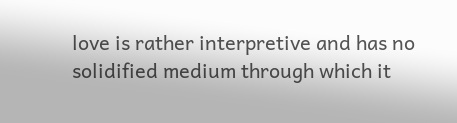love is rather interpretive and has no solidified medium through which it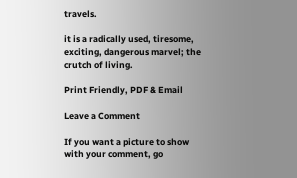travels.

it is a radically used, tiresome, exciting, dangerous marvel; the crutch of living.

Print Friendly, PDF & Email

Leave a Comment

If you want a picture to show with your comment, go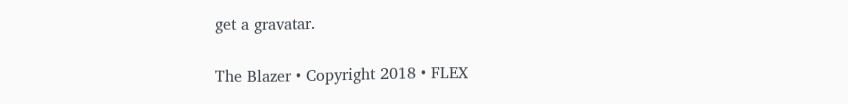get a gravatar.

The Blazer • Copyright 2018 • FLEX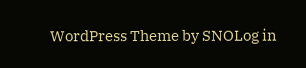WordPress Theme by SNOLog in